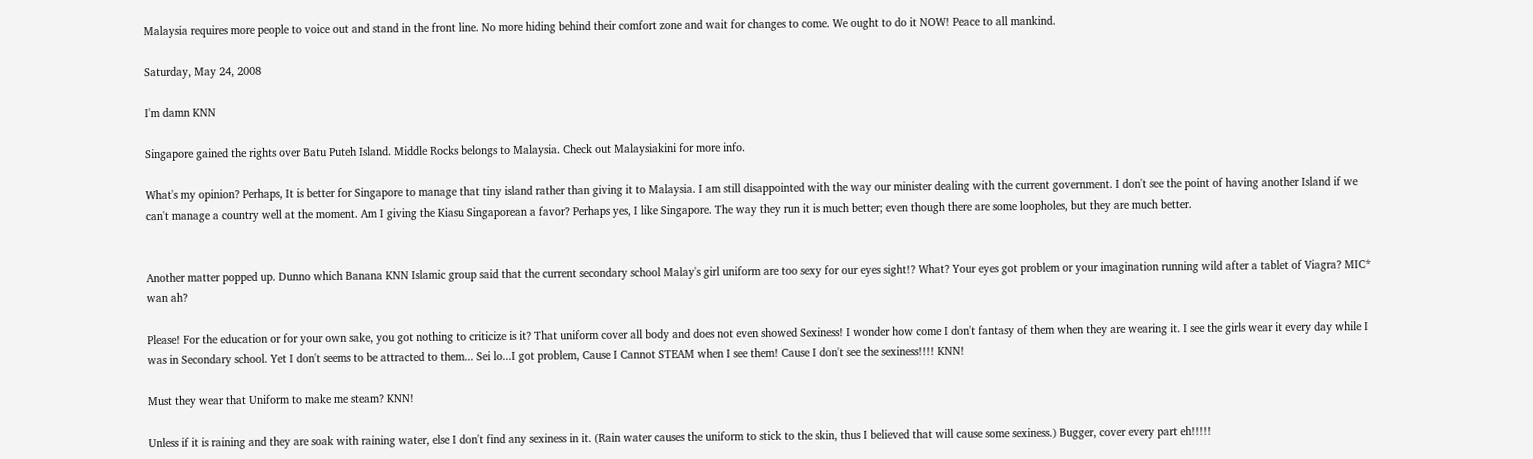Malaysia requires more people to voice out and stand in the front line. No more hiding behind their comfort zone and wait for changes to come. We ought to do it NOW! Peace to all mankind.

Saturday, May 24, 2008

I'm damn KNN

Singapore gained the rights over Batu Puteh Island. Middle Rocks belongs to Malaysia. Check out Malaysiakini for more info.

What's my opinion? Perhaps, It is better for Singapore to manage that tiny island rather than giving it to Malaysia. I am still disappointed with the way our minister dealing with the current government. I don't see the point of having another Island if we can't manage a country well at the moment. Am I giving the Kiasu Singaporean a favor? Perhaps yes, I like Singapore. The way they run it is much better; even though there are some loopholes, but they are much better.


Another matter popped up. Dunno which Banana KNN Islamic group said that the current secondary school Malay's girl uniform are too sexy for our eyes sight!? What? Your eyes got problem or your imagination running wild after a tablet of Viagra? MIC* wan ah?

Please! For the education or for your own sake, you got nothing to criticize is it? That uniform cover all body and does not even showed Sexiness! I wonder how come I don't fantasy of them when they are wearing it. I see the girls wear it every day while I was in Secondary school. Yet I don't seems to be attracted to them... Sei lo...I got problem, Cause I Cannot STEAM when I see them! Cause I don't see the sexiness!!!! KNN!

Must they wear that Uniform to make me steam? KNN!

Unless if it is raining and they are soak with raining water, else I don't find any sexiness in it. (Rain water causes the uniform to stick to the skin, thus I believed that will cause some sexiness.) Bugger, cover every part eh!!!!!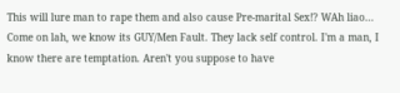This will lure man to rape them and also cause Pre-marital Sex!? WAh liao... Come on lah, we know its GUY/Men Fault. They lack self control. I'm a man, I know there are temptation. Aren't you suppose to have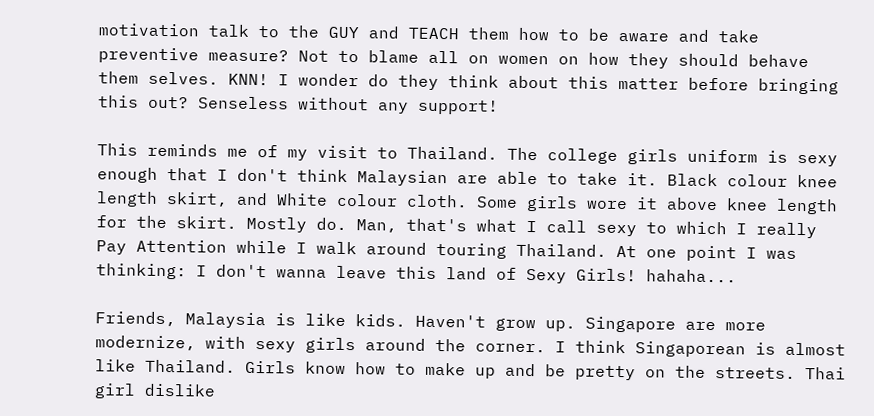motivation talk to the GUY and TEACH them how to be aware and take preventive measure? Not to blame all on women on how they should behave them selves. KNN! I wonder do they think about this matter before bringing this out? Senseless without any support!

This reminds me of my visit to Thailand. The college girls uniform is sexy enough that I don't think Malaysian are able to take it. Black colour knee length skirt, and White colour cloth. Some girls wore it above knee length for the skirt. Mostly do. Man, that's what I call sexy to which I really Pay Attention while I walk around touring Thailand. At one point I was thinking: I don't wanna leave this land of Sexy Girls! hahaha...

Friends, Malaysia is like kids. Haven't grow up. Singapore are more modernize, with sexy girls around the corner. I think Singaporean is almost like Thailand. Girls know how to make up and be pretty on the streets. Thai girl dislike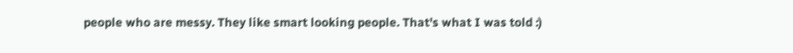people who are messy. They like smart looking people. That's what I was told :)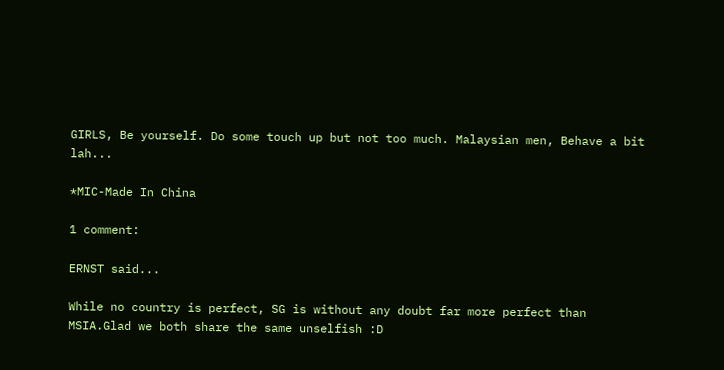GIRLS, Be yourself. Do some touch up but not too much. Malaysian men, Behave a bit lah...

*MIC-Made In China

1 comment:

ERNST said...

While no country is perfect, SG is without any doubt far more perfect than MSIA.Glad we both share the same unselfish :D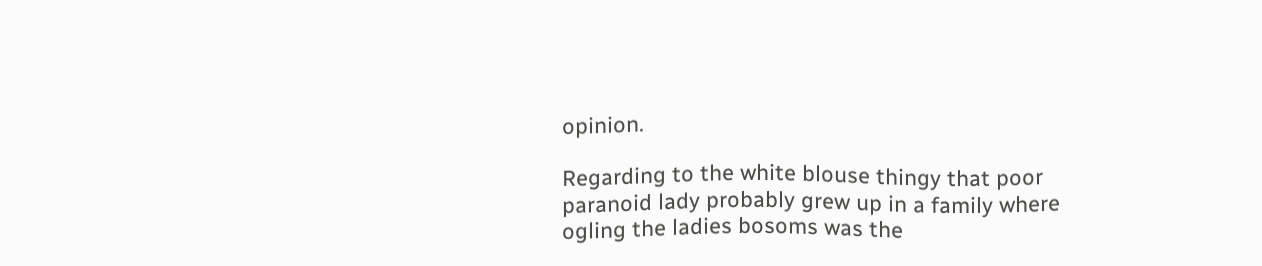opinion.

Regarding to the white blouse thingy that poor paranoid lady probably grew up in a family where ogling the ladies bosoms was the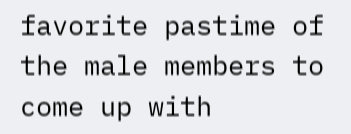favorite pastime of the male members to come up with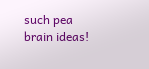such pea brain ideas!